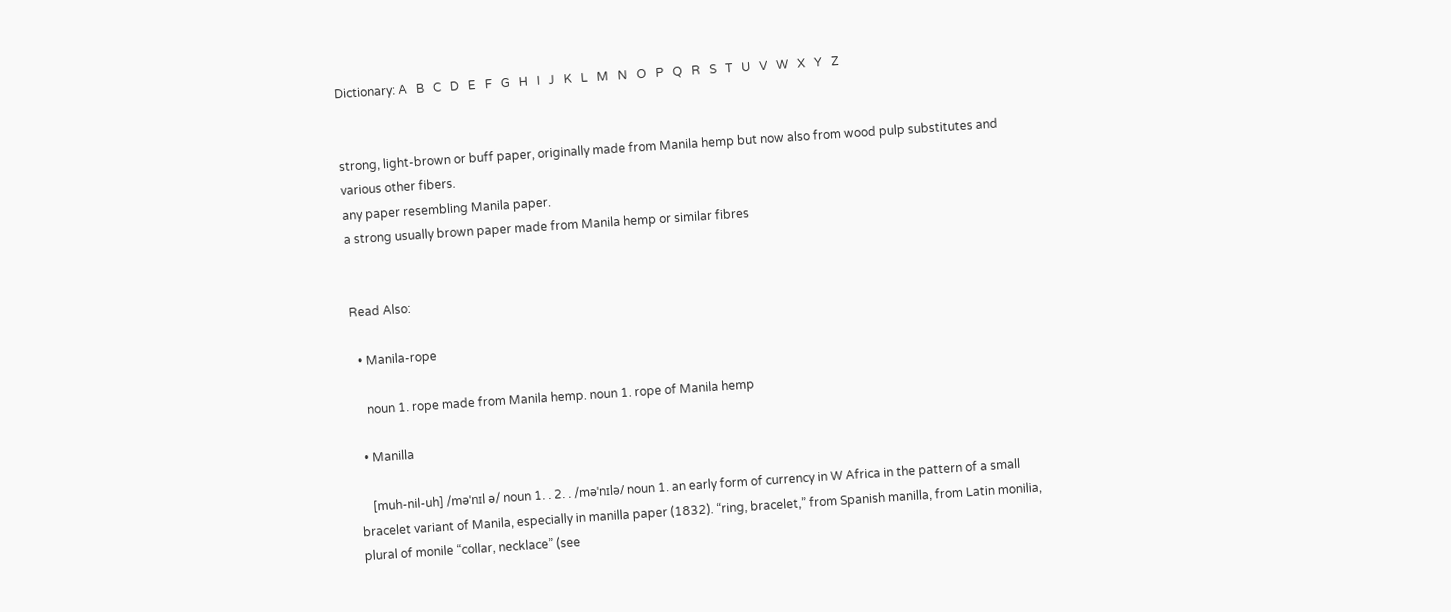Dictionary: A   B   C   D   E   F   G   H   I   J   K   L   M   N   O   P   Q   R   S   T   U   V   W   X   Y   Z


strong, light-brown or buff paper, originally made from Manila hemp but now also from wood pulp substitutes and various other fibers.
any paper resembling Manila paper.
a strong usually brown paper made from Manila hemp or similar fibres


Read Also:

  • Manila-rope

    noun 1. rope made from Manila hemp. noun 1. rope of Manila hemp

  • Manilla

    [muh-nil-uh] /məˈnɪl ə/ noun 1. . 2. . /məˈnɪlə/ noun 1. an early form of currency in W Africa in the pattern of a small bracelet variant of Manila, especially in manilla paper (1832). “ring, bracelet,” from Spanish manilla, from Latin monilia, plural of monile “collar, necklace” (see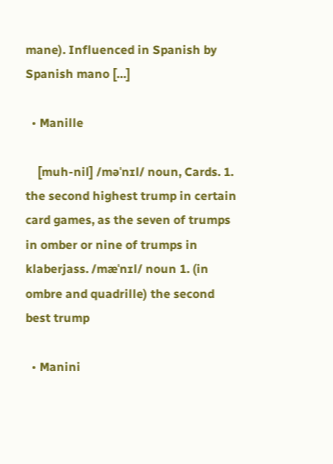mane). Influenced in Spanish by Spanish mano […]

  • Manille

    [muh-nil] /məˈnɪl/ noun, Cards. 1. the second highest trump in certain card games, as the seven of trumps in omber or nine of trumps in klaberjass. /mæˈnɪl/ noun 1. (in ombre and quadrille) the second best trump

  • Manini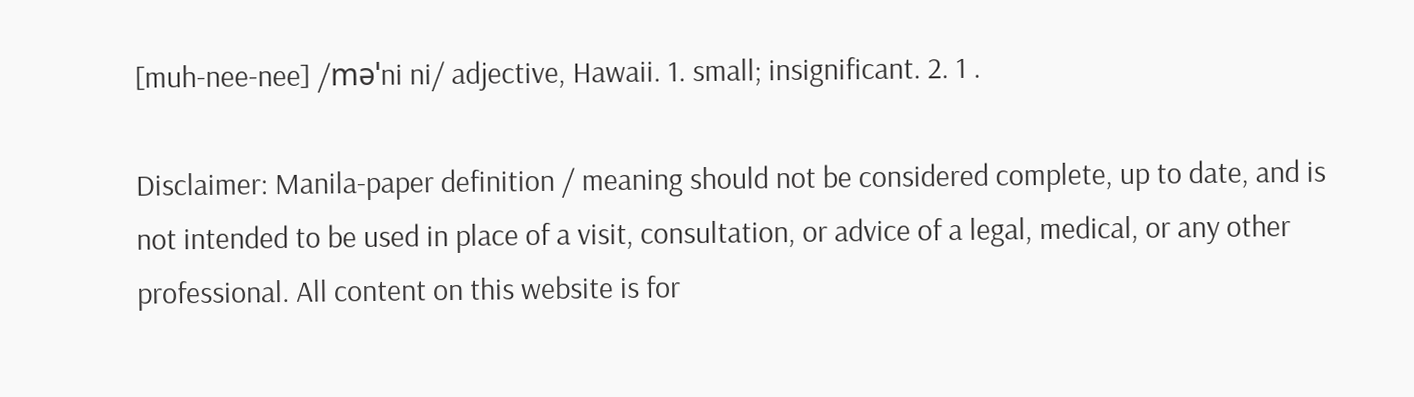[muh-nee-nee] /məˈni ni/ adjective, Hawaii. 1. small; insignificant. 2. 1 .

Disclaimer: Manila-paper definition / meaning should not be considered complete, up to date, and is not intended to be used in place of a visit, consultation, or advice of a legal, medical, or any other professional. All content on this website is for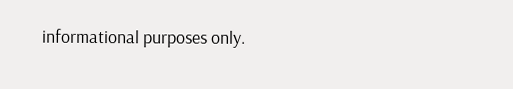informational purposes only.